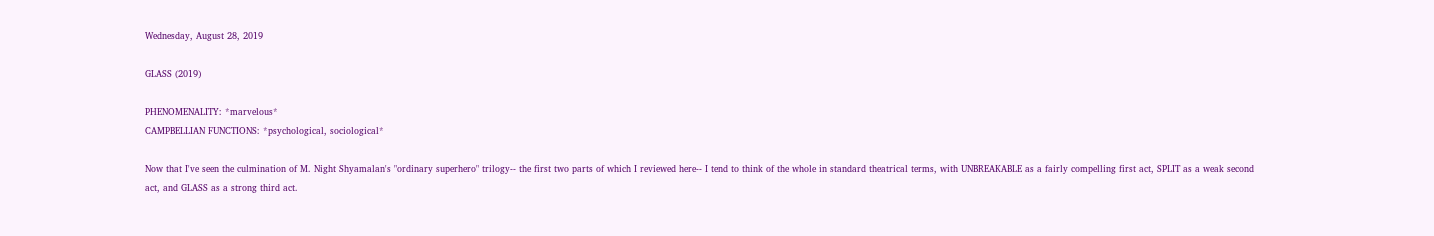Wednesday, August 28, 2019

GLASS (2019)

PHENOMENALITY: *marvelous*
CAMPBELLIAN FUNCTIONS: *psychological, sociological*

Now that I've seen the culmination of M. Night Shyamalan's "ordinary superhero" trilogy-- the first two parts of which I reviewed here-- I tend to think of the whole in standard theatrical terms, with UNBREAKABLE as a fairly compelling first act, SPLIT as a weak second act, and GLASS as a strong third act.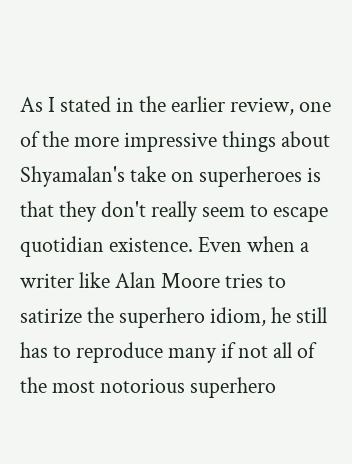As I stated in the earlier review, one of the more impressive things about Shyamalan's take on superheroes is that they don't really seem to escape quotidian existence. Even when a writer like Alan Moore tries to satirize the superhero idiom, he still has to reproduce many if not all of the most notorious superhero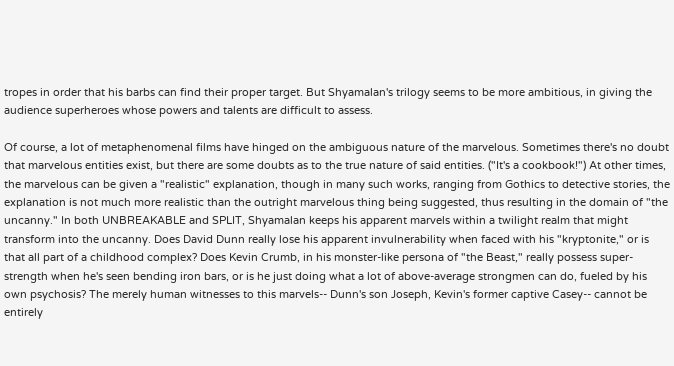tropes in order that his barbs can find their proper target. But Shyamalan's trilogy seems to be more ambitious, in giving the audience superheroes whose powers and talents are difficult to assess.

Of course, a lot of metaphenomenal films have hinged on the ambiguous nature of the marvelous. Sometimes there's no doubt that marvelous entities exist, but there are some doubts as to the true nature of said entities. ("It's a cookbook!") At other times, the marvelous can be given a "realistic" explanation, though in many such works, ranging from Gothics to detective stories, the explanation is not much more realistic than the outright marvelous thing being suggested, thus resulting in the domain of "the uncanny." In both UNBREAKABLE and SPLIT, Shyamalan keeps his apparent marvels within a twilight realm that might transform into the uncanny. Does David Dunn really lose his apparent invulnerability when faced with his "kryptonite," or is that all part of a childhood complex? Does Kevin Crumb, in his monster-like persona of "the Beast," really possess super-strength when he's seen bending iron bars, or is he just doing what a lot of above-average strongmen can do, fueled by his own psychosis? The merely human witnesses to this marvels-- Dunn's son Joseph, Kevin's former captive Casey-- cannot be entirely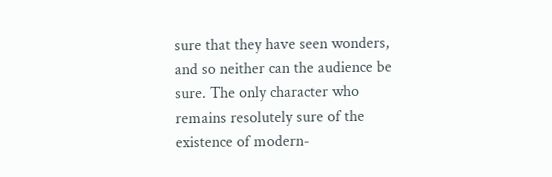sure that they have seen wonders, and so neither can the audience be sure. The only character who remains resolutely sure of the existence of modern-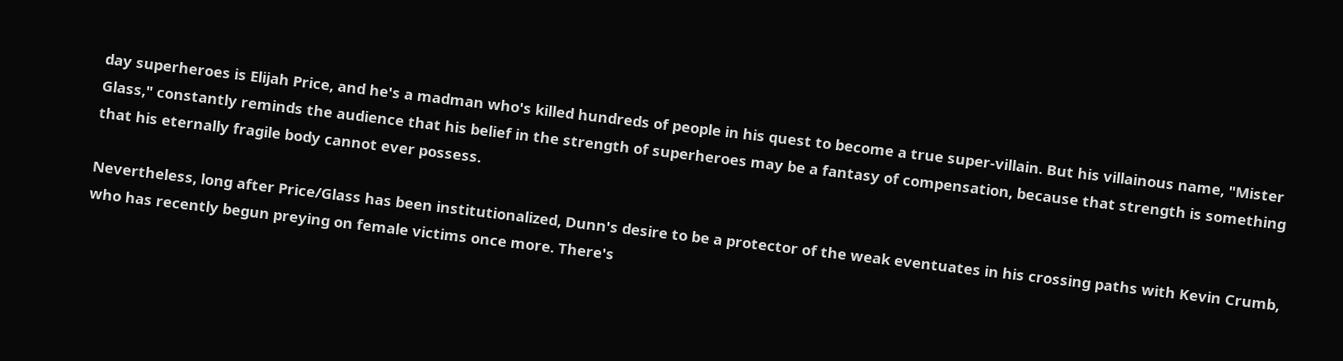day superheroes is Elijah Price, and he's a madman who's killed hundreds of people in his quest to become a true super-villain. But his villainous name, "Mister Glass," constantly reminds the audience that his belief in the strength of superheroes may be a fantasy of compensation, because that strength is something that his eternally fragile body cannot ever possess.

Nevertheless, long after Price/Glass has been institutionalized, Dunn's desire to be a protector of the weak eventuates in his crossing paths with Kevin Crumb, who has recently begun preying on female victims once more. There's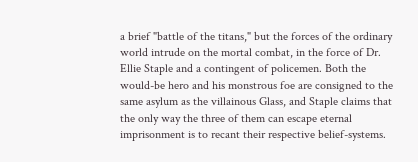a brief "battle of the titans," but the forces of the ordinary world intrude on the mortal combat, in the force of Dr. Ellie Staple and a contingent of policemen. Both the would-be hero and his monstrous foe are consigned to the same asylum as the villainous Glass, and Staple claims that the only way the three of them can escape eternal imprisonment is to recant their respective belief-systems.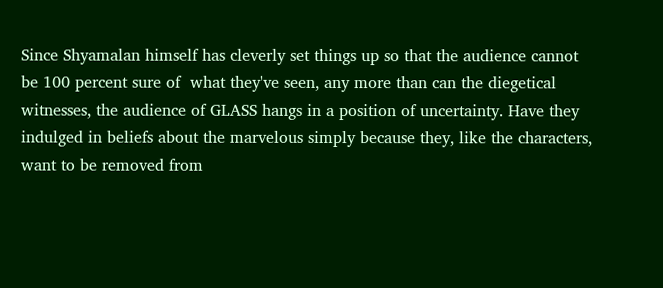Since Shyamalan himself has cleverly set things up so that the audience cannot be 100 percent sure of  what they've seen, any more than can the diegetical witnesses, the audience of GLASS hangs in a position of uncertainty. Have they indulged in beliefs about the marvelous simply because they, like the characters, want to be removed from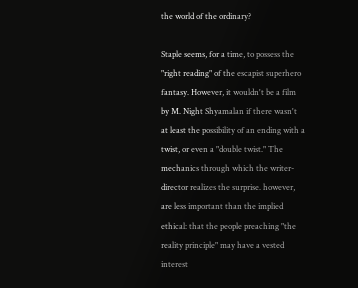the world of the ordinary?

Staple seems, for a time, to possess the "right reading" of the escapist superhero fantasy. However, it wouldn't be a film by M. Night Shyamalan if there wasn't at least the possibility of an ending with a twist, or even a "double twist." The mechanics through which the writer-director realizes the surprise. however, are less important than the implied ethical: that the people preaching "the reality principle" may have a vested interest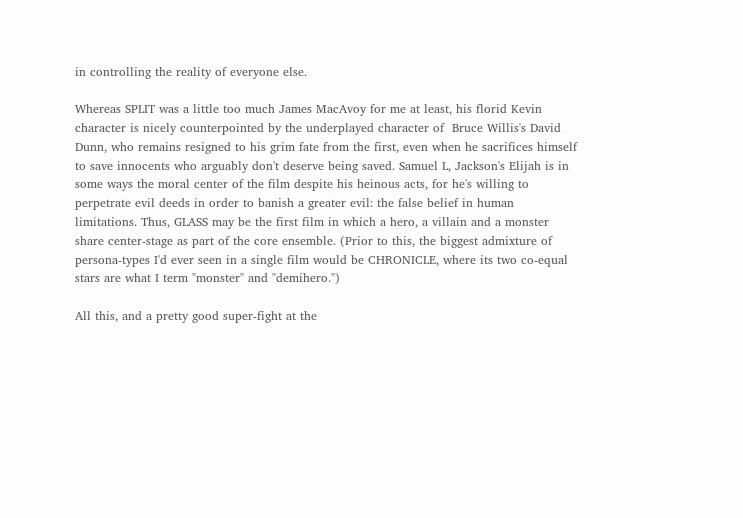in controlling the reality of everyone else.

Whereas SPLIT was a little too much James MacAvoy for me at least, his florid Kevin character is nicely counterpointed by the underplayed character of  Bruce Willis's David Dunn, who remains resigned to his grim fate from the first, even when he sacrifices himself to save innocents who arguably don't deserve being saved. Samuel L, Jackson's Elijah is in some ways the moral center of the film despite his heinous acts, for he's willing to perpetrate evil deeds in order to banish a greater evil: the false belief in human limitations. Thus, GLASS may be the first film in which a hero, a villain and a monster share center-stage as part of the core ensemble. (Prior to this, the biggest admixture of persona-types I'd ever seen in a single film would be CHRONICLE, where its two co-equal stars are what I term "monster" and "demihero.")

All this, and a pretty good super-fight at the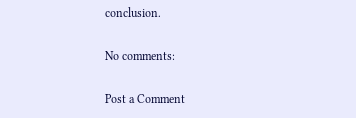conclusion.

No comments:

Post a Comment